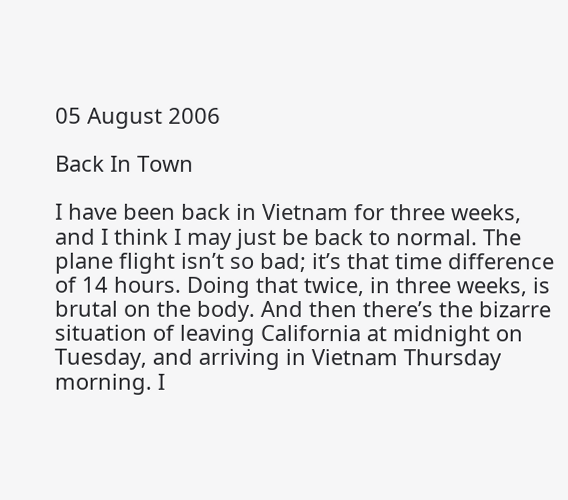05 August 2006

Back In Town

I have been back in Vietnam for three weeks, and I think I may just be back to normal. The plane flight isn’t so bad; it’s that time difference of 14 hours. Doing that twice, in three weeks, is brutal on the body. And then there’s the bizarre situation of leaving California at midnight on Tuesday, and arriving in Vietnam Thursday morning. I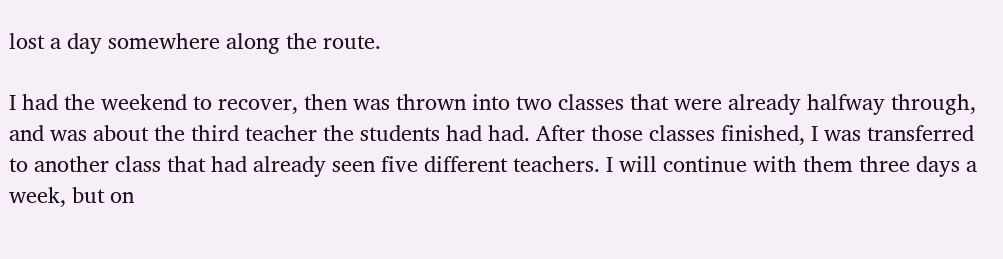lost a day somewhere along the route.

I had the weekend to recover, then was thrown into two classes that were already halfway through, and was about the third teacher the students had had. After those classes finished, I was transferred to another class that had already seen five different teachers. I will continue with them three days a week, but on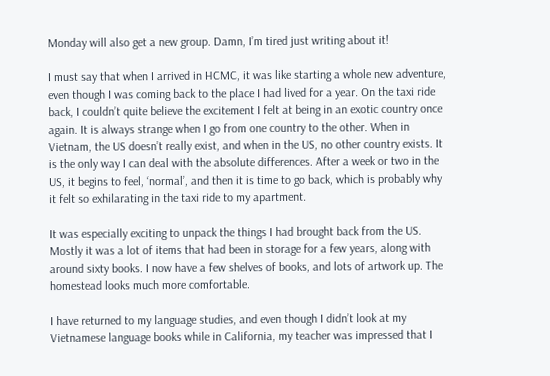Monday will also get a new group. Damn, I’m tired just writing about it!

I must say that when I arrived in HCMC, it was like starting a whole new adventure, even though I was coming back to the place I had lived for a year. On the taxi ride back, I couldn’t quite believe the excitement I felt at being in an exotic country once again. It is always strange when I go from one country to the other. When in Vietnam, the US doesn’t really exist, and when in the US, no other country exists. It is the only way I can deal with the absolute differences. After a week or two in the US, it begins to feel, ‘normal’, and then it is time to go back, which is probably why it felt so exhilarating in the taxi ride to my apartment.

It was especially exciting to unpack the things I had brought back from the US. Mostly it was a lot of items that had been in storage for a few years, along with around sixty books. I now have a few shelves of books, and lots of artwork up. The homestead looks much more comfortable.

I have returned to my language studies, and even though I didn’t look at my Vietnamese language books while in California, my teacher was impressed that I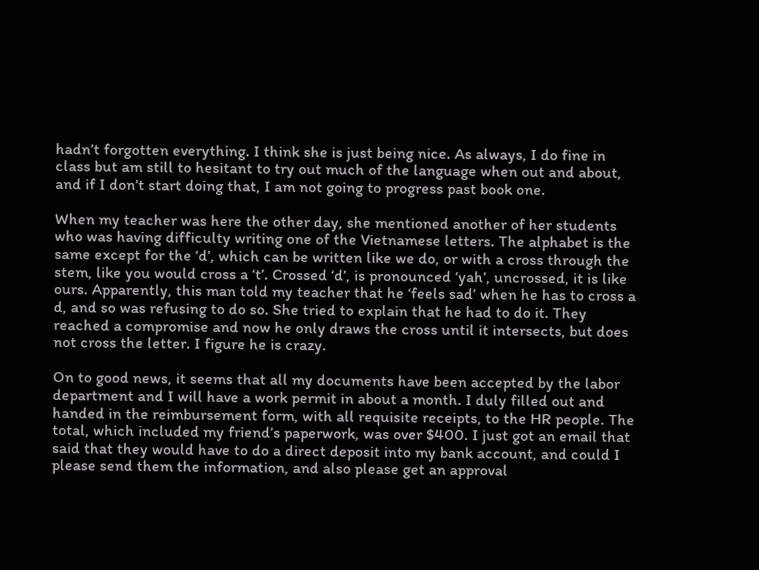hadn’t forgotten everything. I think she is just being nice. As always, I do fine in class but am still to hesitant to try out much of the language when out and about, and if I don’t start doing that, I am not going to progress past book one.

When my teacher was here the other day, she mentioned another of her students who was having difficulty writing one of the Vietnamese letters. The alphabet is the same except for the ‘d’, which can be written like we do, or with a cross through the stem, like you would cross a ‘t’. Crossed ‘d’, is pronounced ‘yah’, uncrossed, it is like ours. Apparently, this man told my teacher that he ‘feels sad’ when he has to cross a d, and so was refusing to do so. She tried to explain that he had to do it. They reached a compromise and now he only draws the cross until it intersects, but does not cross the letter. I figure he is crazy.

On to good news, it seems that all my documents have been accepted by the labor department and I will have a work permit in about a month. I duly filled out and handed in the reimbursement form, with all requisite receipts, to the HR people. The total, which included my friend’s paperwork, was over $400. I just got an email that said that they would have to do a direct deposit into my bank account, and could I please send them the information, and also please get an approval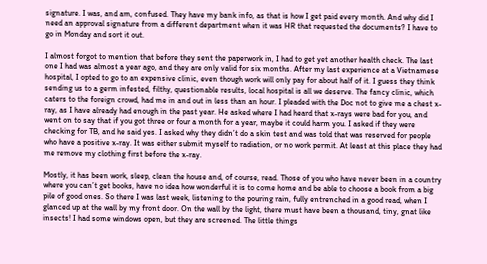signature. I was, and am, confused. They have my bank info, as that is how I get paid every month. And why did I need an approval signature from a different department when it was HR that requested the documents? I have to go in Monday and sort it out.

I almost forgot to mention that before they sent the paperwork in, I had to get yet another health check. The last one I had was almost a year ago, and they are only valid for six months. After my last experience at a Vietnamese hospital, I opted to go to an expensive clinic, even though work will only pay for about half of it. I guess they think sending us to a germ infested, filthy, questionable results, local hospital is all we deserve. The fancy clinic, which caters to the foreign crowd, had me in and out in less than an hour. I pleaded with the Doc not to give me a chest x-ray, as I have already had enough in the past year. He asked where I had heard that x-rays were bad for you, and went on to say that if you got three or four a month for a year, maybe it could harm you. I asked if they were checking for TB, and he said yes. I asked why they didn’t do a skin test and was told that was reserved for people who have a positive x-ray. It was either submit myself to radiation, or no work permit. At least at this place they had me remove my clothing first before the x-ray.

Mostly, it has been work, sleep, clean the house and, of course, read. Those of you who have never been in a country where you can’t get books, have no idea how wonderful it is to come home and be able to choose a book from a big pile of good ones. So there I was last week, listening to the pouring rain, fully entrenched in a good read, when I glanced up at the wall by my front door. On the wall by the light, there must have been a thousand, tiny, gnat like insects! I had some windows open, but they are screened. The little things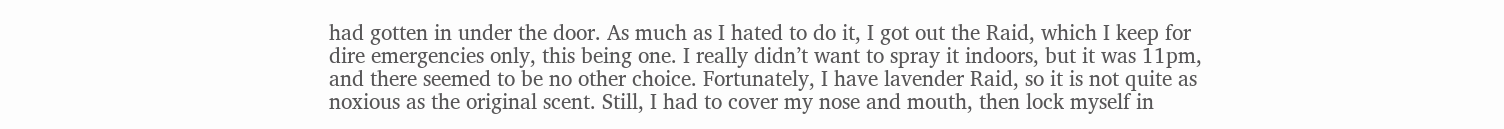had gotten in under the door. As much as I hated to do it, I got out the Raid, which I keep for dire emergencies only, this being one. I really didn’t want to spray it indoors, but it was 11pm, and there seemed to be no other choice. Fortunately, I have lavender Raid, so it is not quite as noxious as the original scent. Still, I had to cover my nose and mouth, then lock myself in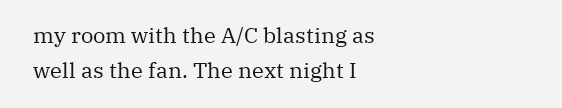my room with the A/C blasting as well as the fan. The next night I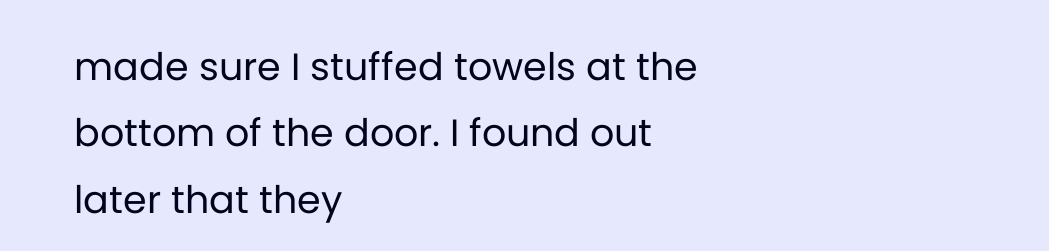made sure I stuffed towels at the bottom of the door. I found out later that they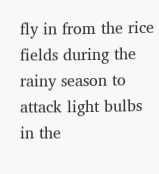fly in from the rice fields during the rainy season to attack light bulbs in the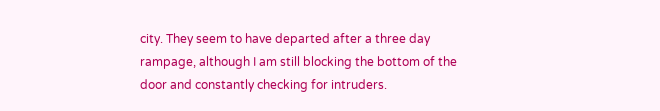city. They seem to have departed after a three day rampage, although I am still blocking the bottom of the door and constantly checking for intruders.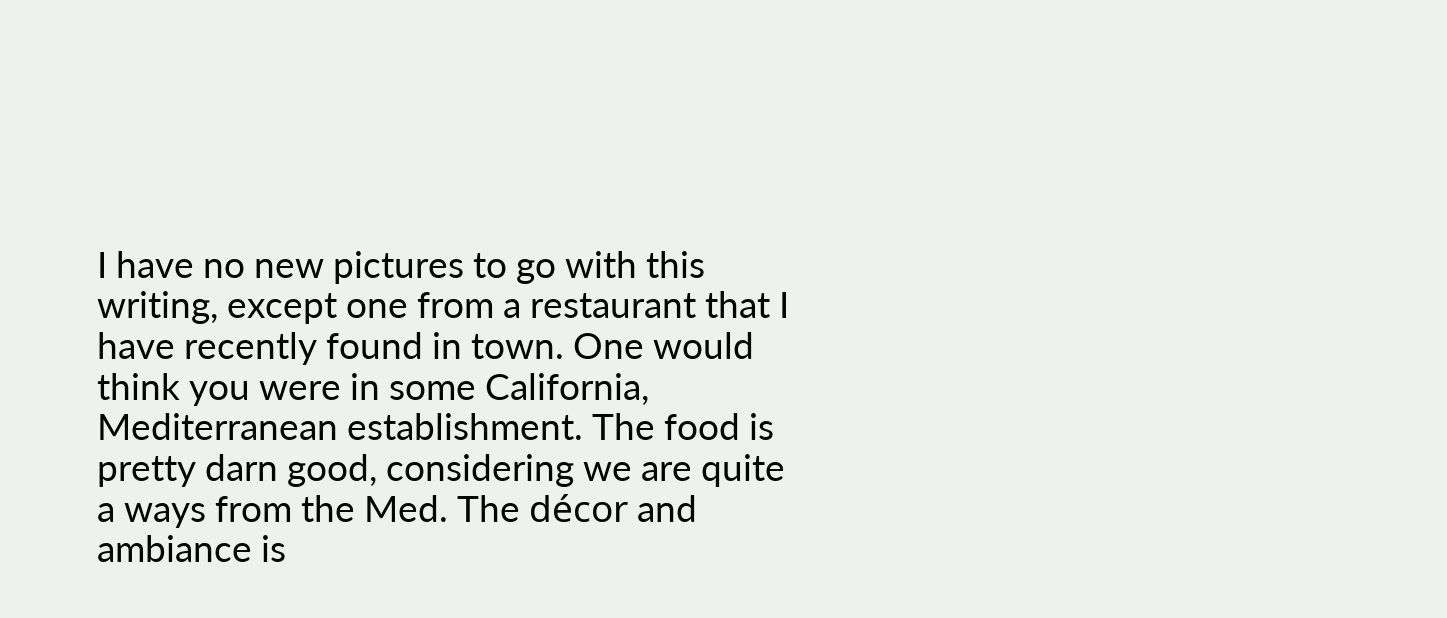I have no new pictures to go with this writing, except one from a restaurant that I have recently found in town. One would think you were in some California, Mediterranean establishment. The food is pretty darn good, considering we are quite a ways from the Med. The décor and ambiance is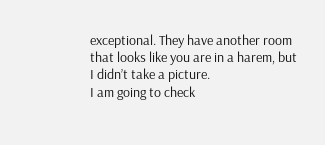exceptional. They have another room that looks like you are in a harem, but I didn’t take a picture.
I am going to check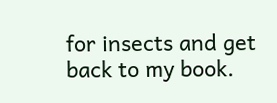for insects and get back to my book.